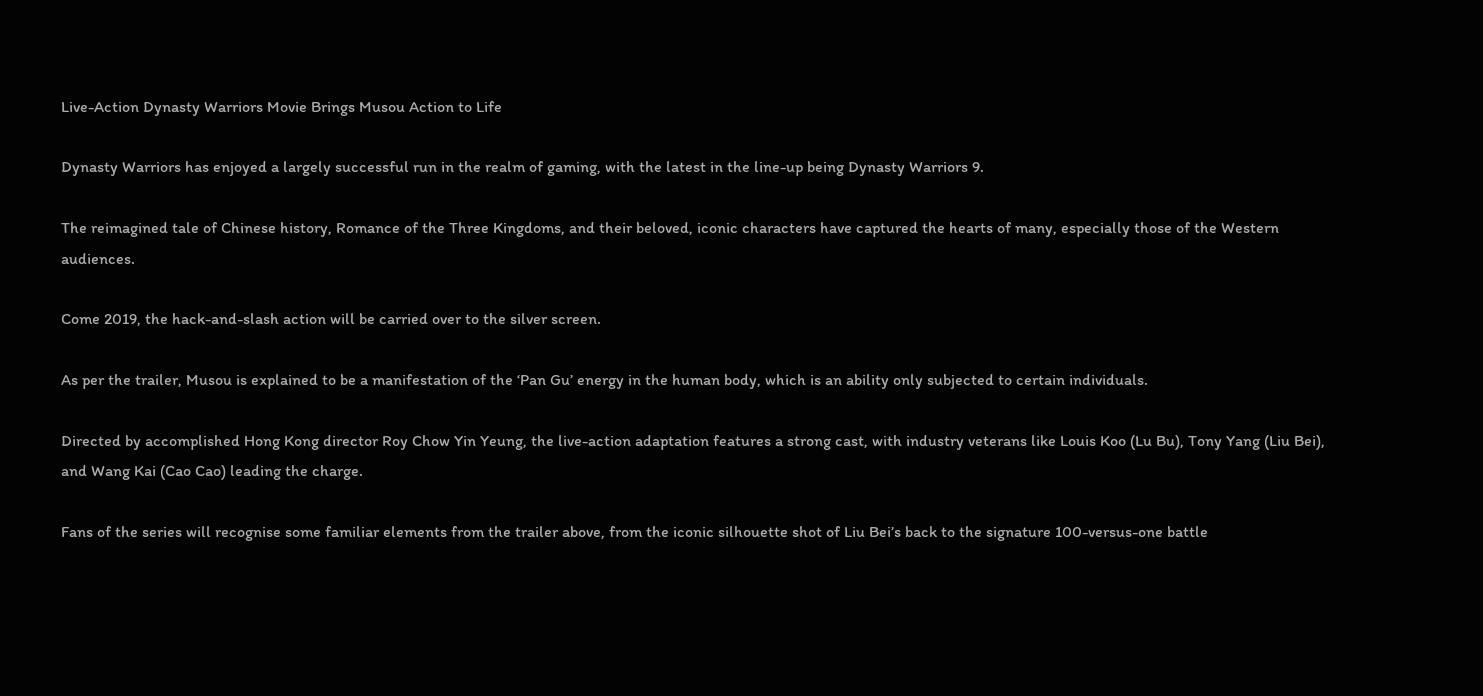Live-Action Dynasty Warriors Movie Brings Musou Action to Life

Dynasty Warriors has enjoyed a largely successful run in the realm of gaming, with the latest in the line-up being Dynasty Warriors 9.

The reimagined tale of Chinese history, Romance of the Three Kingdoms, and their beloved, iconic characters have captured the hearts of many, especially those of the Western audiences.

Come 2019, the hack-and-slash action will be carried over to the silver screen.

As per the trailer, Musou is explained to be a manifestation of the ‘Pan Gu’ energy in the human body, which is an ability only subjected to certain individuals.

Directed by accomplished Hong Kong director Roy Chow Yin Yeung, the live-action adaptation features a strong cast, with industry veterans like Louis Koo (Lu Bu), Tony Yang (Liu Bei), and Wang Kai (Cao Cao) leading the charge.

Fans of the series will recognise some familiar elements from the trailer above, from the iconic silhouette shot of Liu Bei’s back to the signature 100-versus-one battle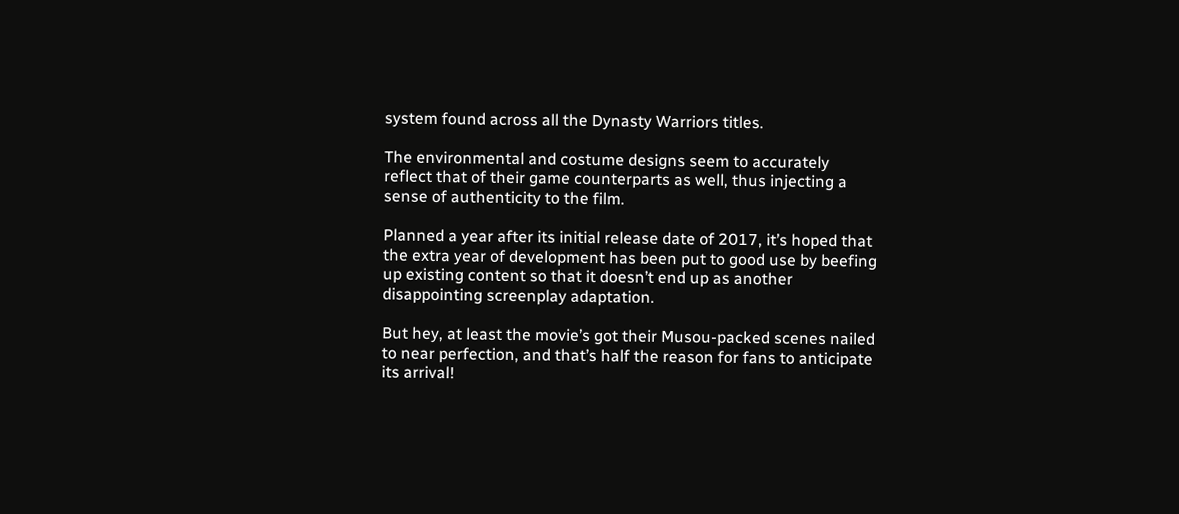system found across all the Dynasty Warriors titles.

The environmental and costume designs seem to accurately reflect that of their game counterparts as well, thus injecting a sense of authenticity to the film.

Planned a year after its initial release date of 2017, it’s hoped that the extra year of development has been put to good use by beefing up existing content so that it doesn’t end up as another disappointing screenplay adaptation.

But hey, at least the movie’s got their Musou-packed scenes nailed to near perfection, and that’s half the reason for fans to anticipate its arrival!